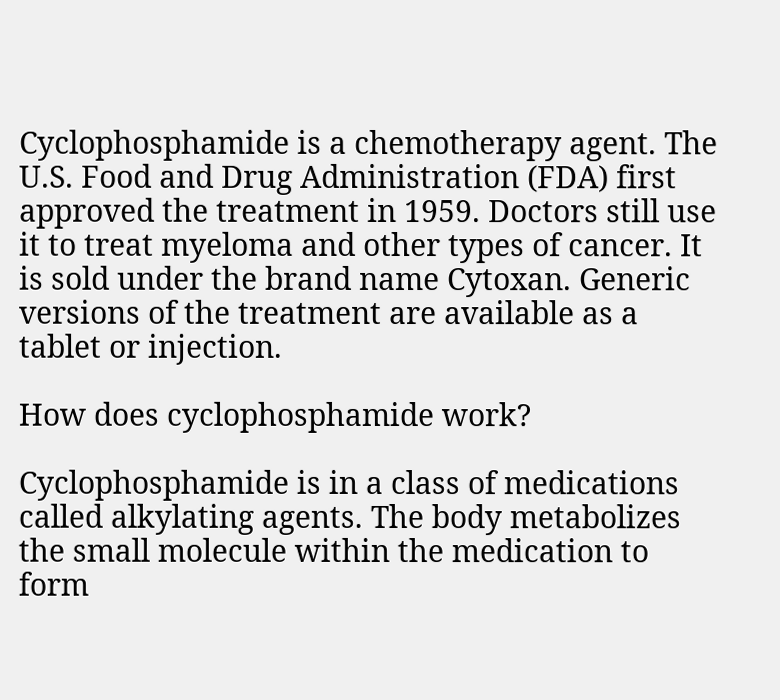Cyclophosphamide is a chemotherapy agent. The U.S. Food and Drug Administration (FDA) first approved the treatment in 1959. Doctors still use it to treat myeloma and other types of cancer. It is sold under the brand name Cytoxan. Generic versions of the treatment are available as a tablet or injection.

How does cyclophosphamide work?

Cyclophosphamide is in a class of medications called alkylating agents. The body metabolizes the small molecule within the medication to form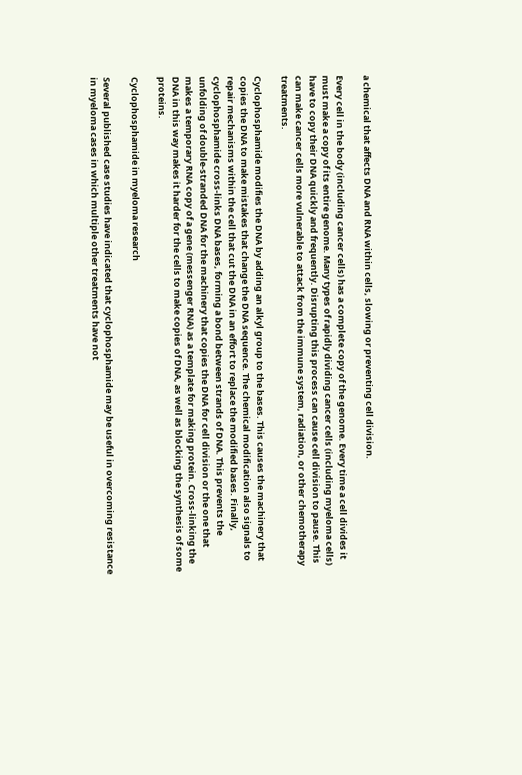a chemical that affects DNA and RNA within cells, slowing or preventing cell division.

Every cell in the body (including cancer cells) has a complete copy of the genome. Every time a cell divides it must make a copy of its entire genome. Many types of rapidly dividing cancer cells (including myeloma cells) have to copy their DNA quickly and frequently. Disrupting this process can cause cell division to pause. This can make cancer cells more vulnerable to attack from the immune system, radiation, or other chemotherapy treatments.

Cyclophosphamide modifies the DNA by adding an alkyl group to the bases. This causes the machinery that copies the DNA to make mistakes that change the DNA sequence. The chemical modification also signals to repair mechanisms within the cell that cut the DNA in an effort to replace the modified bases. Finally, cyclophosphamide cross-links DNA bases, forming a bond between strands of DNA. This prevents the unfolding of double-stranded DNA for the machinery that copies the DNA for cell division or the one that makes a temporary RNA copy of a gene (messenger RNA) as a template for making protein. Cross-linking the DNA in this way makes it harder for the cells to make copies of DNA, as well as blocking the synthesis of some proteins.

Cyclophosphamide in myeloma research

Several published case studies have indicated that cyclophosphamide may be useful in overcoming resistance in myeloma cases in which multiple other treatments have not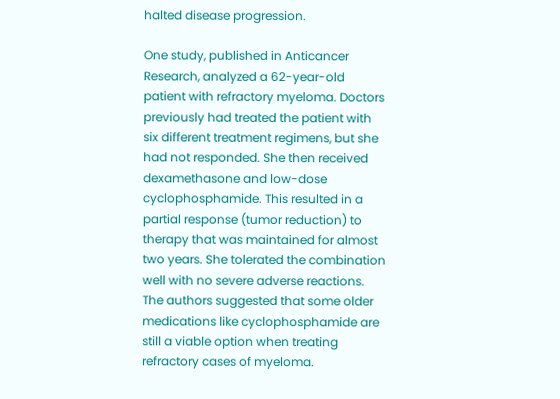halted disease progression.

One study, published in Anticancer Research, analyzed a 62-year-old patient with refractory myeloma. Doctors previously had treated the patient with six different treatment regimens, but she had not responded. She then received dexamethasone and low-dose cyclophosphamide. This resulted in a partial response (tumor reduction) to therapy that was maintained for almost two years. She tolerated the combination well with no severe adverse reactions. The authors suggested that some older medications like cyclophosphamide are still a viable option when treating refractory cases of myeloma.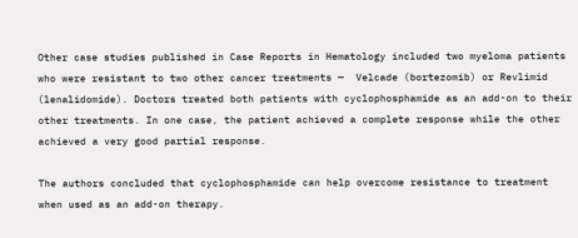Other case studies published in Case Reports in Hematology included two myeloma patients who were resistant to two other cancer treatments —  Velcade (bortezomib) or Revlimid (lenalidomide). Doctors treated both patients with cyclophosphamide as an add-on to their other treatments. In one case, the patient achieved a complete response while the other achieved a very good partial response.

The authors concluded that cyclophosphamide can help overcome resistance to treatment when used as an add-on therapy.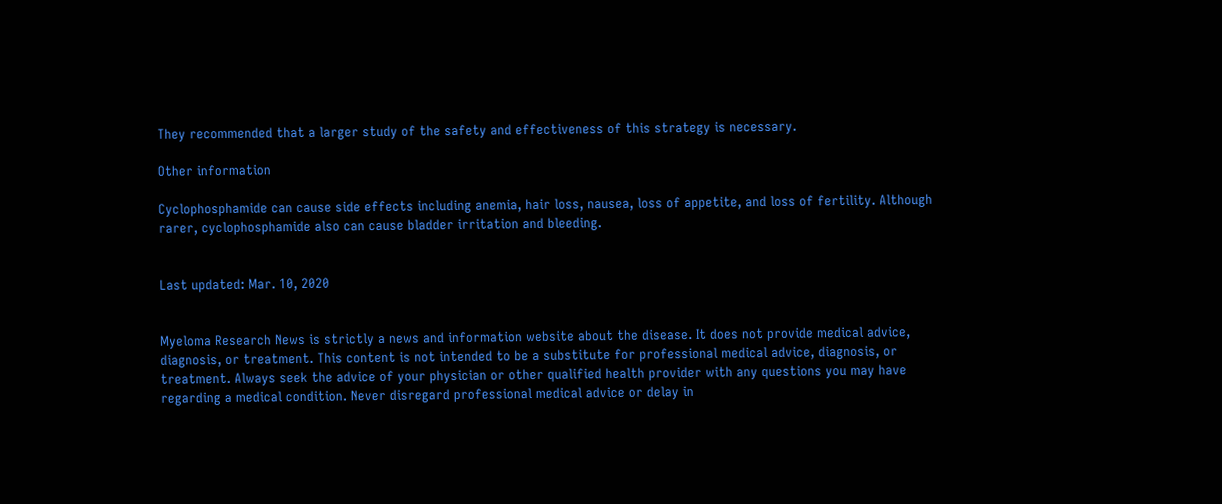They recommended that a larger study of the safety and effectiveness of this strategy is necessary.

Other information

Cyclophosphamide can cause side effects including anemia, hair loss, nausea, loss of appetite, and loss of fertility. Although rarer, cyclophosphamide also can cause bladder irritation and bleeding.


Last updated: Mar. 10, 2020


Myeloma Research News is strictly a news and information website about the disease. It does not provide medical advice, diagnosis, or treatment. This content is not intended to be a substitute for professional medical advice, diagnosis, or treatment. Always seek the advice of your physician or other qualified health provider with any questions you may have regarding a medical condition. Never disregard professional medical advice or delay in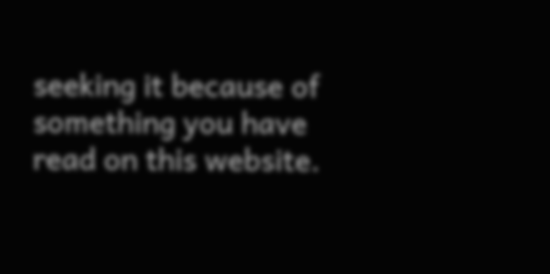seeking it because of something you have read on this website.